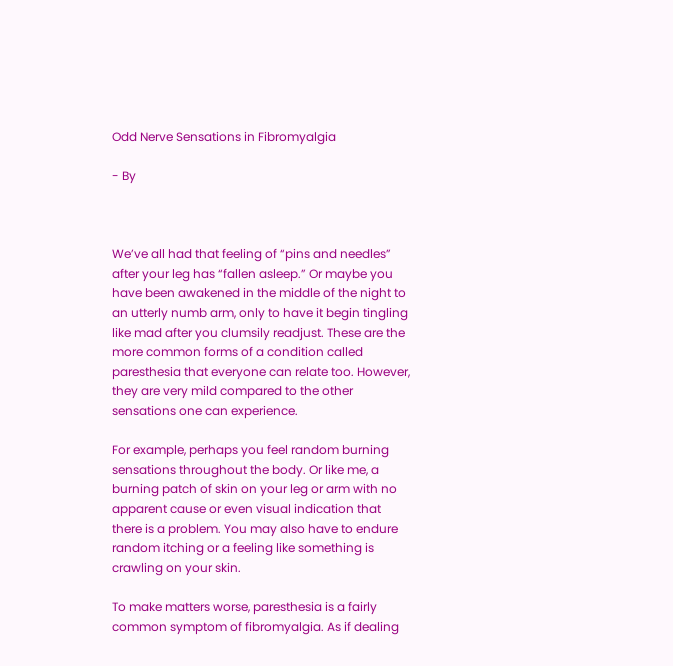Odd Nerve Sensations in Fibromyalgia

- By



We’ve all had that feeling of “pins and needles” after your leg has “fallen asleep.” Or maybe you have been awakened in the middle of the night to an utterly numb arm, only to have it begin tingling like mad after you clumsily readjust. These are the more common forms of a condition called paresthesia that everyone can relate too. However, they are very mild compared to the other sensations one can experience.

For example, perhaps you feel random burning sensations throughout the body. Or like me, a burning patch of skin on your leg or arm with no apparent cause or even visual indication that there is a problem. You may also have to endure random itching or a feeling like something is crawling on your skin.

To make matters worse, paresthesia is a fairly common symptom of fibromyalgia. As if dealing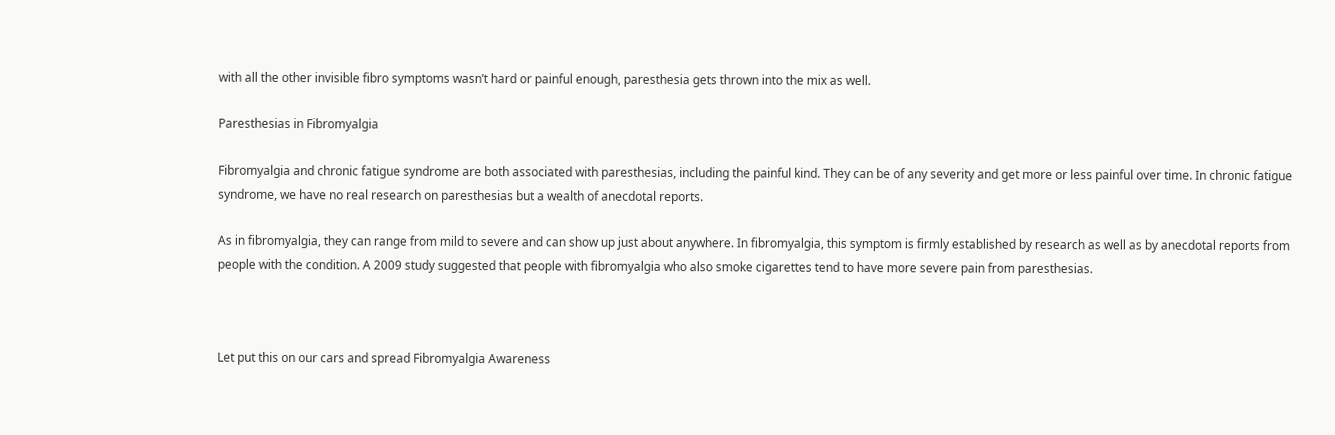with all the other invisible fibro symptoms wasn’t hard or painful enough, paresthesia gets thrown into the mix as well.

Paresthesias in Fibromyalgia

Fibromyalgia and chronic fatigue syndrome are both associated with paresthesias, including the painful kind. They can be of any severity and get more or less painful over time. In chronic fatigue syndrome, we have no real research on paresthesias but a wealth of anecdotal reports.

As in fibromyalgia, they can range from mild to severe and can show up just about anywhere. In fibromyalgia, this symptom is firmly established by research as well as by anecdotal reports from people with the condition. A 2009 study suggested that people with fibromyalgia who also smoke cigarettes tend to have more severe pain from paresthesias.



Let put this on our cars and spread Fibromyalgia Awareness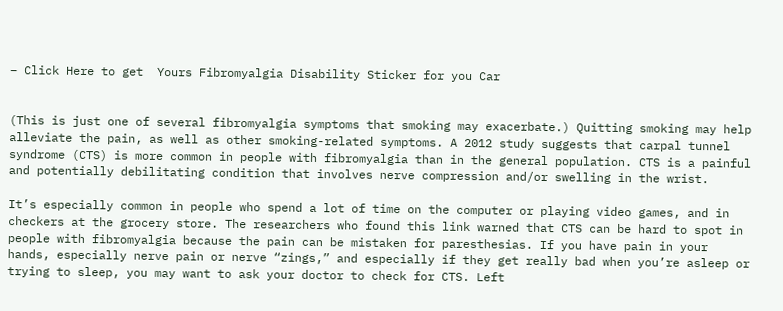– Click Here to get  Yours Fibromyalgia Disability Sticker for you Car


(This is just one of several fibromyalgia symptoms that smoking may exacerbate.) Quitting smoking may help alleviate the pain, as well as other smoking-related symptoms. A 2012 study suggests that carpal tunnel syndrome (CTS) is more common in people with fibromyalgia than in the general population. CTS is a painful and potentially debilitating condition that involves nerve compression and/or swelling in the wrist.

It’s especially common in people who spend a lot of time on the computer or playing video games, and in checkers at the grocery store. The researchers who found this link warned that CTS can be hard to spot in people with fibromyalgia because the pain can be mistaken for paresthesias. If you have pain in your hands, especially nerve pain or nerve “zings,” and especially if they get really bad when you’re asleep or trying to sleep, you may want to ask your doctor to check for CTS. Left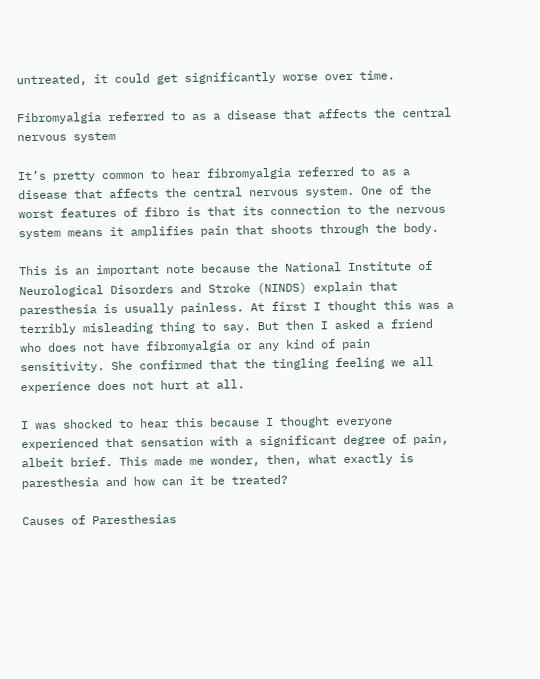untreated, it could get significantly worse over time.

Fibromyalgia referred to as a disease that affects the central nervous system

It’s pretty common to hear fibromyalgia referred to as a disease that affects the central nervous system. One of the worst features of fibro is that its connection to the nervous system means it amplifies pain that shoots through the body.

This is an important note because the National Institute of Neurological Disorders and Stroke (NINDS) explain that paresthesia is usually painless. At first I thought this was a terribly misleading thing to say. But then I asked a friend who does not have fibromyalgia or any kind of pain sensitivity. She confirmed that the tingling feeling we all experience does not hurt at all.

I was shocked to hear this because I thought everyone experienced that sensation with a significant degree of pain, albeit brief. This made me wonder, then, what exactly is paresthesia and how can it be treated?

Causes of Paresthesias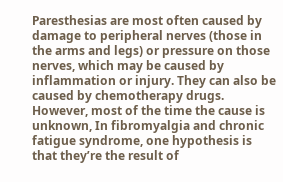Paresthesias are most often caused by damage to peripheral nerves (those in the arms and legs) or pressure on those nerves, which may be caused by inflammation or injury. They can also be caused by chemotherapy drugs. However, most of the time the cause is unknown, In fibromyalgia and chronic fatigue syndrome, one hypothesis is that they’re the result of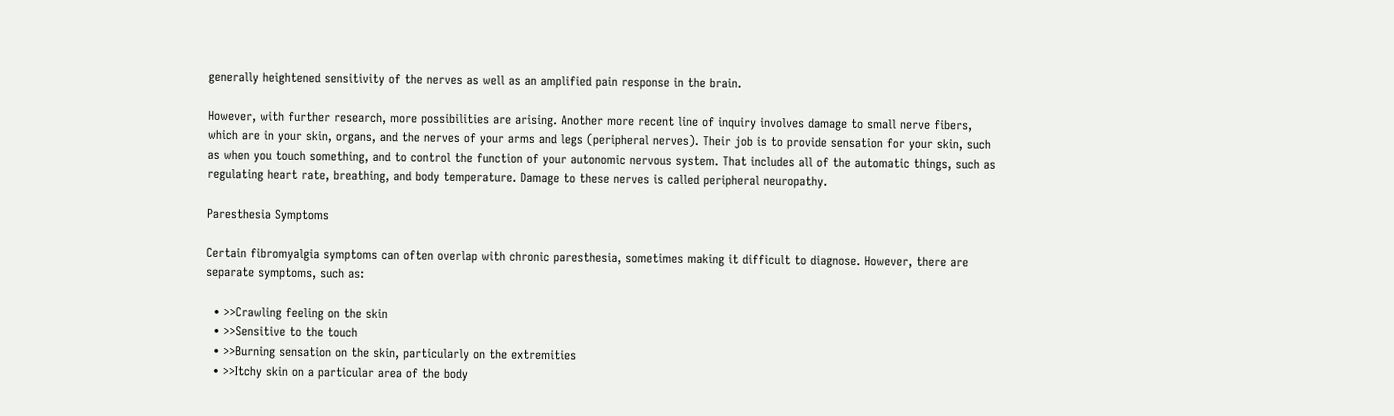generally heightened sensitivity of the nerves as well as an amplified pain response in the brain.

However, with further research, more possibilities are arising. Another more recent line of inquiry involves damage to small nerve fibers, which are in your skin, organs, and the nerves of your arms and legs (peripheral nerves). Their job is to provide sensation for your skin, such as when you touch something, and to control the function of your autonomic nervous system. That includes all of the automatic things, such as regulating heart rate, breathing, and body temperature. Damage to these nerves is called peripheral neuropathy.

Paresthesia Symptoms

Certain fibromyalgia symptoms can often overlap with chronic paresthesia, sometimes making it difficult to diagnose. However, there are separate symptoms, such as:

  • >>Crawling feeling on the skin
  • >>Sensitive to the touch
  • >>Burning sensation on the skin, particularly on the extremities
  • >>Itchy skin on a particular area of the body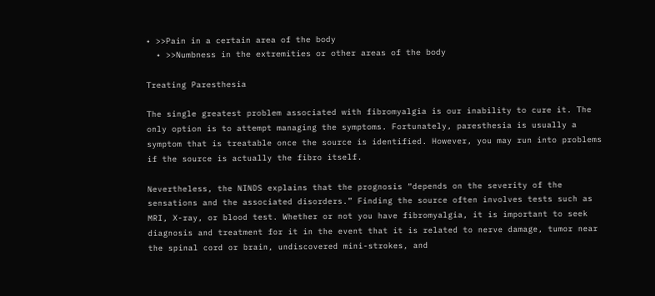• >>Pain in a certain area of the body
  • >>Numbness in the extremities or other areas of the body

Treating Paresthesia

The single greatest problem associated with fibromyalgia is our inability to cure it. The only option is to attempt managing the symptoms. Fortunately, paresthesia is usually a symptom that is treatable once the source is identified. However, you may run into problems if the source is actually the fibro itself.

Nevertheless, the NINDS explains that the prognosis “depends on the severity of the sensations and the associated disorders.” Finding the source often involves tests such as MRI, X-ray, or blood test. Whether or not you have fibromyalgia, it is important to seek diagnosis and treatment for it in the event that it is related to nerve damage, tumor near the spinal cord or brain, undiscovered mini-strokes, and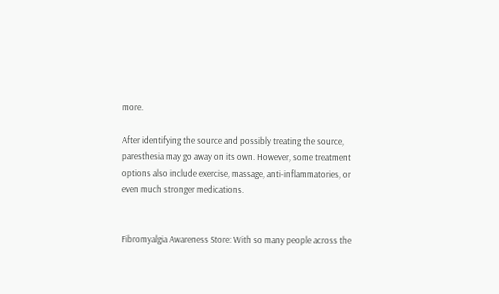more.

After identifying the source and possibly treating the source, paresthesia may go away on its own. However, some treatment options also include exercise, massage, anti-inflammatories, or even much stronger medications.


Fibromyalgia Awareness Store: With so many people across the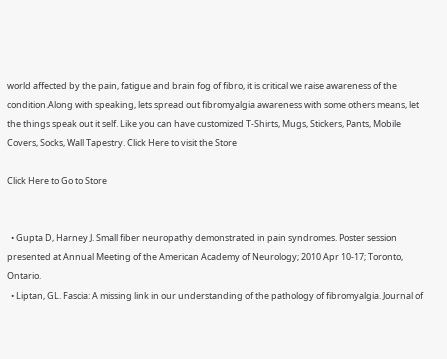world affected by the pain, fatigue and brain fog of fibro, it is critical we raise awareness of the condition.Along with speaking, lets spread out fibromyalgia awareness with some others means, let the things speak out it self. Like you can have customized T-Shirts, Mugs, Stickers, Pants, Mobile Covers, Socks, Wall Tapestry. Click Here to visit the Store

Click Here to Go to Store


  • Gupta D, Harney J. Small fiber neuropathy demonstrated in pain syndromes. Poster session presented at Annual Meeting of the American Academy of Neurology; 2010 Apr 10-17; Toronto, Ontario.
  • Liptan, GL. Fascia: A missing link in our understanding of the pathology of fibromyalgia. Journal of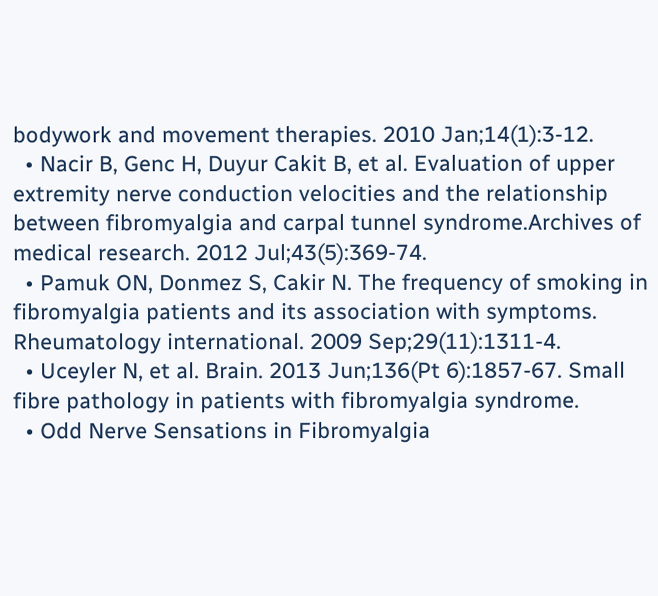bodywork and movement therapies. 2010 Jan;14(1):3-12.
  • Nacir B, Genc H, Duyur Cakit B, et al. Evaluation of upper extremity nerve conduction velocities and the relationship between fibromyalgia and carpal tunnel syndrome.Archives of medical research. 2012 Jul;43(5):369-74.
  • Pamuk ON, Donmez S, Cakir N. The frequency of smoking in fibromyalgia patients and its association with symptoms. Rheumatology international. 2009 Sep;29(11):1311-4.
  • Uceyler N, et al. Brain. 2013 Jun;136(Pt 6):1857-67. Small fibre pathology in patients with fibromyalgia syndrome.
  • Odd Nerve Sensations in Fibromyalgia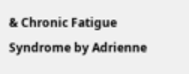& Chronic Fatigue Syndrome by Adrienne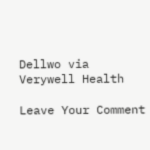Dellwo via Verywell Health

Leave Your Comment